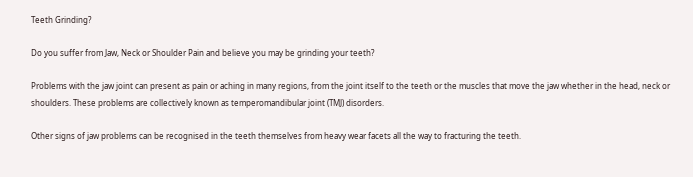Teeth Grinding?

Do you suffer from Jaw, Neck or Shoulder Pain and believe you may be grinding your teeth?

Problems with the jaw joint can present as pain or aching in many regions, from the joint itself to the teeth or the muscles that move the jaw whether in the head, neck or shoulders. These problems are collectively known as temperomandibular joint (TMJ) disorders.

Other signs of jaw problems can be recognised in the teeth themselves from heavy wear facets all the way to fracturing the teeth.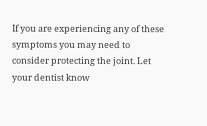If you are experiencing any of these symptoms you may need to consider protecting the joint. Let your dentist know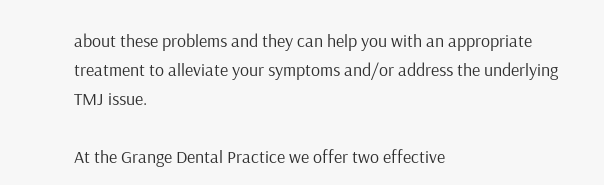about these problems and they can help you with an appropriate treatment to alleviate your symptoms and/or address the underlying TMJ issue.

At the Grange Dental Practice we offer two effective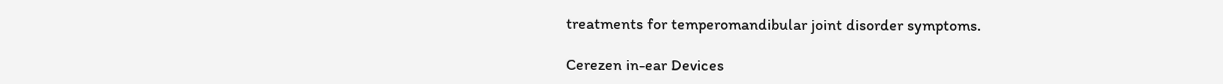treatments for temperomandibular joint disorder symptoms.

Cerezen in-ear Devices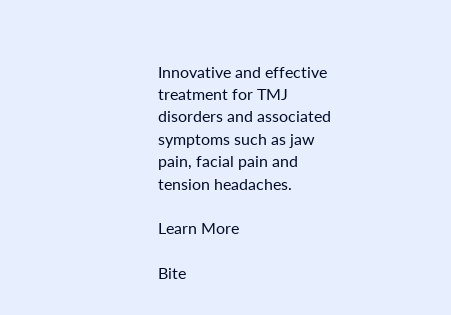Innovative and effective treatment for TMJ disorders and associated symptoms such as jaw pain, facial pain and tension headaches.

Learn More

Bite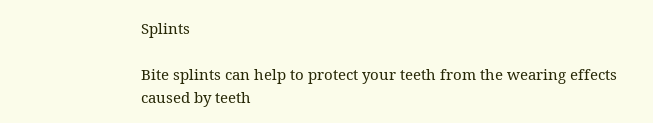Splints

Bite splints can help to protect your teeth from the wearing effects caused by teeth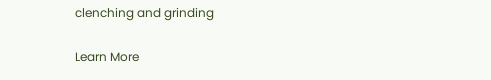clenching and grinding

Learn More